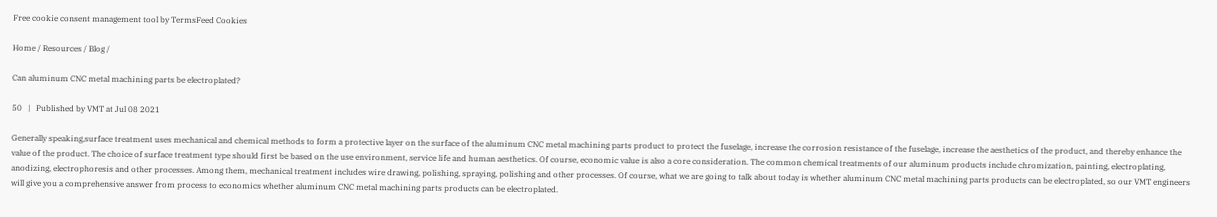Free cookie consent management tool by TermsFeed Cookies

Home / Resources / Blog /

Can aluminum CNC metal machining parts be electroplated?

50   |   Published by VMT at Jul 08 2021

Generally speaking,surface treatment uses mechanical and chemical methods to form a protective layer on the surface of the aluminum CNC metal machining parts product to protect the fuselage, increase the corrosion resistance of the fuselage, increase the aesthetics of the product, and thereby enhance the value of the product. The choice of surface treatment type should first be based on the use environment, service life and human aesthetics. Of course, economic value is also a core consideration. The common chemical treatments of our aluminum products include chromization, painting, electroplating, anodizing, electrophoresis and other processes. Among them, mechanical treatment includes wire drawing, polishing, spraying, polishing and other processes. Of course, what we are going to talk about today is whether aluminum CNC metal machining parts products can be electroplated, so our VMT engineers will give you a comprehensive answer from process to economics whether aluminum CNC metal machining parts products can be electroplated.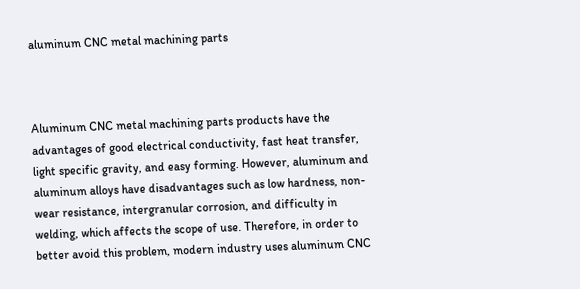aluminum CNC metal machining parts



Aluminum CNC metal machining parts products have the advantages of good electrical conductivity, fast heat transfer, light specific gravity, and easy forming. However, aluminum and aluminum alloys have disadvantages such as low hardness, non-wear resistance, intergranular corrosion, and difficulty in welding, which affects the scope of use. Therefore, in order to better avoid this problem, modern industry uses aluminum CNC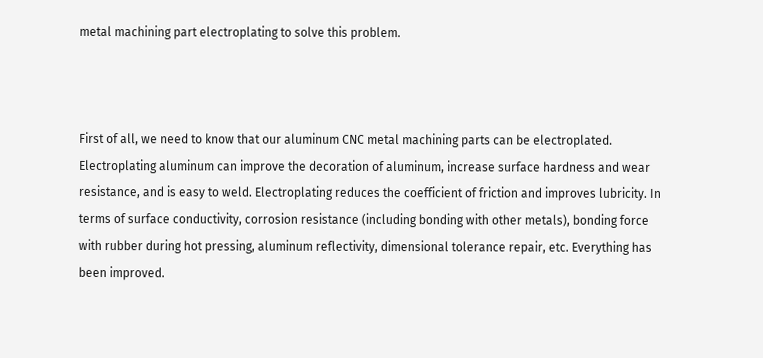metal machining part electroplating to solve this problem.



First of all, we need to know that our aluminum CNC metal machining parts can be electroplated. Electroplating aluminum can improve the decoration of aluminum, increase surface hardness and wear resistance, and is easy to weld. Electroplating reduces the coefficient of friction and improves lubricity. In terms of surface conductivity, corrosion resistance (including bonding with other metals), bonding force with rubber during hot pressing, aluminum reflectivity, dimensional tolerance repair, etc. Everything has been improved.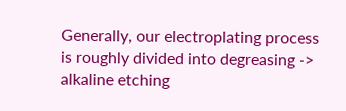Generally, our electroplating process is roughly divided into degreasing -> alkaline etching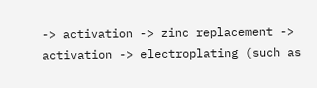-> activation -> zinc replacement -> activation -> electroplating (such as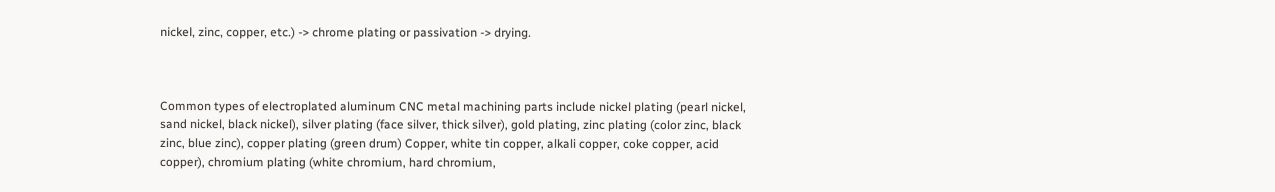nickel, zinc, copper, etc.) -> chrome plating or passivation -> drying.



Common types of electroplated aluminum CNC metal machining parts include nickel plating (pearl nickel, sand nickel, black nickel), silver plating (face silver, thick silver), gold plating, zinc plating (color zinc, black zinc, blue zinc), copper plating (green drum) Copper, white tin copper, alkali copper, coke copper, acid copper), chromium plating (white chromium, hard chromium,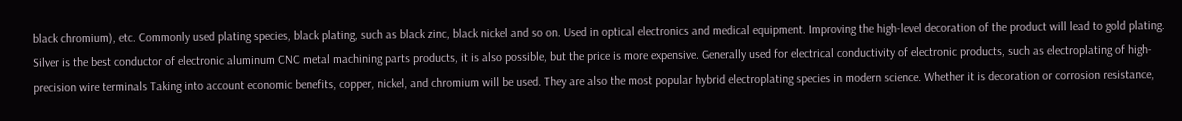black chromium), etc. Commonly used plating species, black plating, such as black zinc, black nickel and so on. Used in optical electronics and medical equipment. Improving the high-level decoration of the product will lead to gold plating. Silver is the best conductor of electronic aluminum CNC metal machining parts products, it is also possible, but the price is more expensive. Generally used for electrical conductivity of electronic products, such as electroplating of high-precision wire terminals Taking into account economic benefits, copper, nickel, and chromium will be used. They are also the most popular hybrid electroplating species in modern science. Whether it is decoration or corrosion resistance,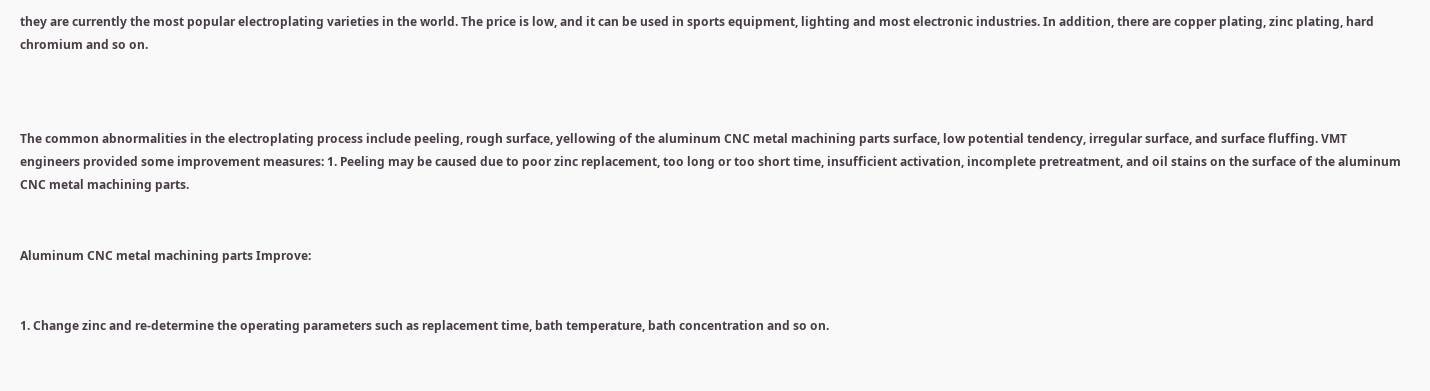they are currently the most popular electroplating varieties in the world. The price is low, and it can be used in sports equipment, lighting and most electronic industries. In addition, there are copper plating, zinc plating, hard chromium and so on.



The common abnormalities in the electroplating process include peeling, rough surface, yellowing of the aluminum CNC metal machining parts surface, low potential tendency, irregular surface, and surface fluffing. VMT engineers provided some improvement measures: 1. Peeling may be caused due to poor zinc replacement, too long or too short time, insufficient activation, incomplete pretreatment, and oil stains on the surface of the aluminum CNC metal machining parts.


Aluminum CNC metal machining parts Improve:


1. Change zinc and re-determine the operating parameters such as replacement time, bath temperature, bath concentration and so on.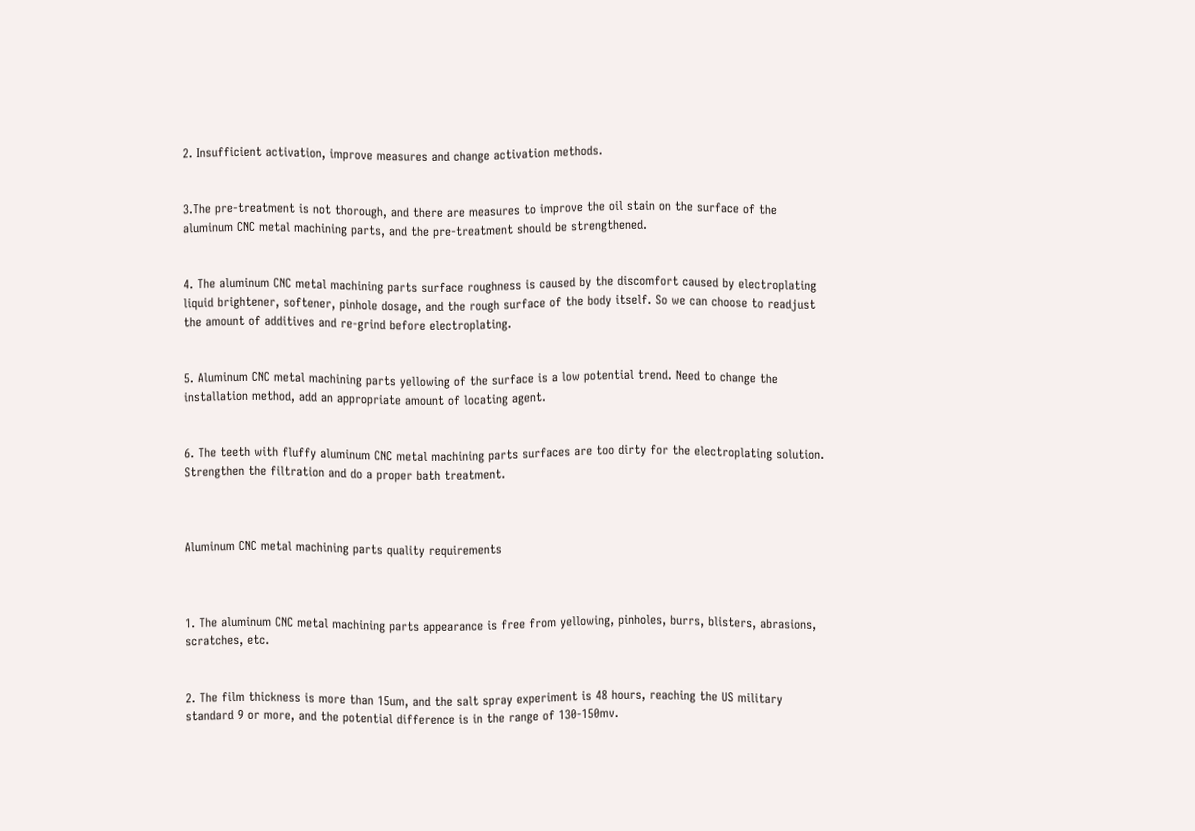2. Insufficient activation, improve measures and change activation methods.


3.The pre-treatment is not thorough, and there are measures to improve the oil stain on the surface of the aluminum CNC metal machining parts, and the pre-treatment should be strengthened.


4. The aluminum CNC metal machining parts surface roughness is caused by the discomfort caused by electroplating liquid brightener, softener, pinhole dosage, and the rough surface of the body itself. So we can choose to readjust the amount of additives and re-grind before electroplating.


5. Aluminum CNC metal machining parts yellowing of the surface is a low potential trend. Need to change the installation method, add an appropriate amount of locating agent.


6. The teeth with fluffy aluminum CNC metal machining parts surfaces are too dirty for the electroplating solution. Strengthen the filtration and do a proper bath treatment.



Aluminum CNC metal machining parts quality requirements



1. The aluminum CNC metal machining parts appearance is free from yellowing, pinholes, burrs, blisters, abrasions, scratches, etc.


2. The film thickness is more than 15um, and the salt spray experiment is 48 hours, reaching the US military standard 9 or more, and the potential difference is in the range of 130-150mv.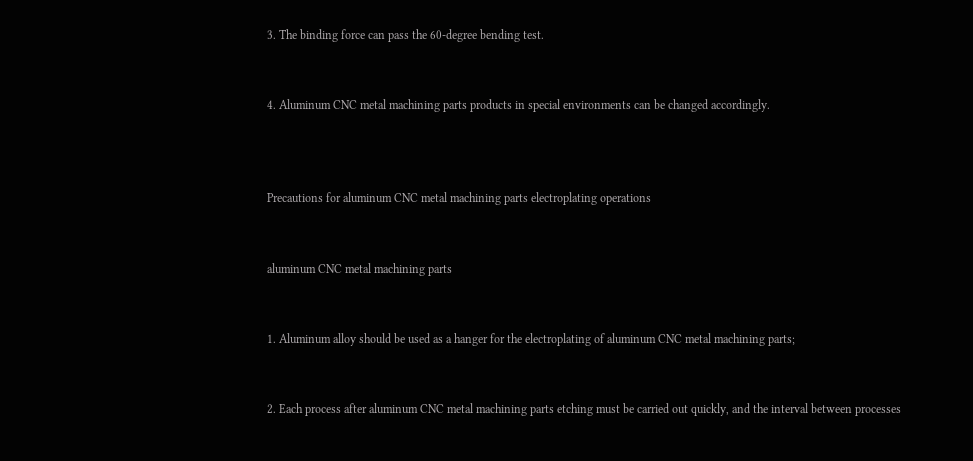3. The binding force can pass the 60-degree bending test.


4. Aluminum CNC metal machining parts products in special environments can be changed accordingly.



Precautions for aluminum CNC metal machining parts electroplating operations


aluminum CNC metal machining parts


1. Aluminum alloy should be used as a hanger for the electroplating of aluminum CNC metal machining parts;


2. Each process after aluminum CNC metal machining parts etching must be carried out quickly, and the interval between processes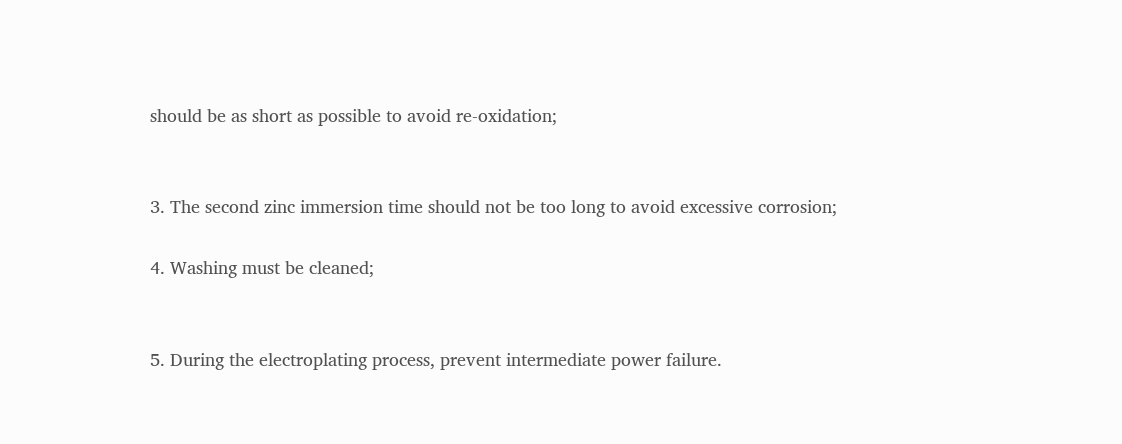should be as short as possible to avoid re-oxidation;


3. The second zinc immersion time should not be too long to avoid excessive corrosion;

4. Washing must be cleaned;


5. During the electroplating process, prevent intermediate power failure.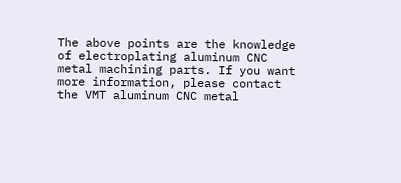The above points are the knowledge of electroplating aluminum CNC metal machining parts. If you want more information, please contact the VMT aluminum CNC metal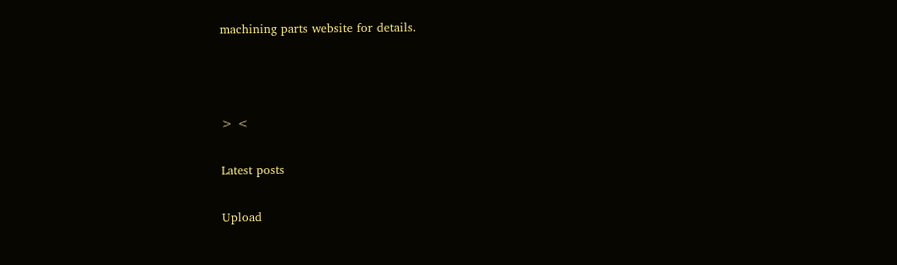machining parts website for details.



> <

Latest posts

Upload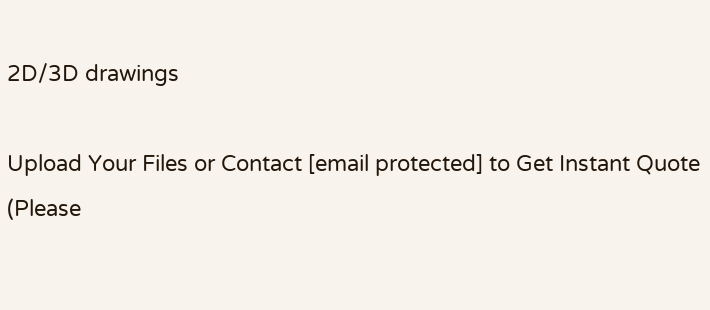2D/3D drawings

Upload Your Files or Contact [email protected] to Get Instant Quote (Please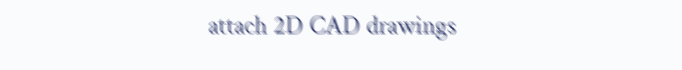attach 2D CAD drawings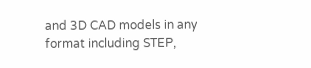and 3D CAD models in any format including STEP,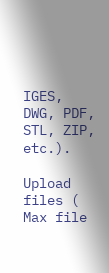IGES, DWG, PDF, STL, ZIP, etc.).

Upload files ( Max file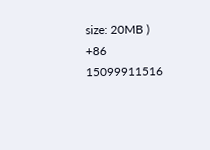size: 20MB )
+86 15099911516